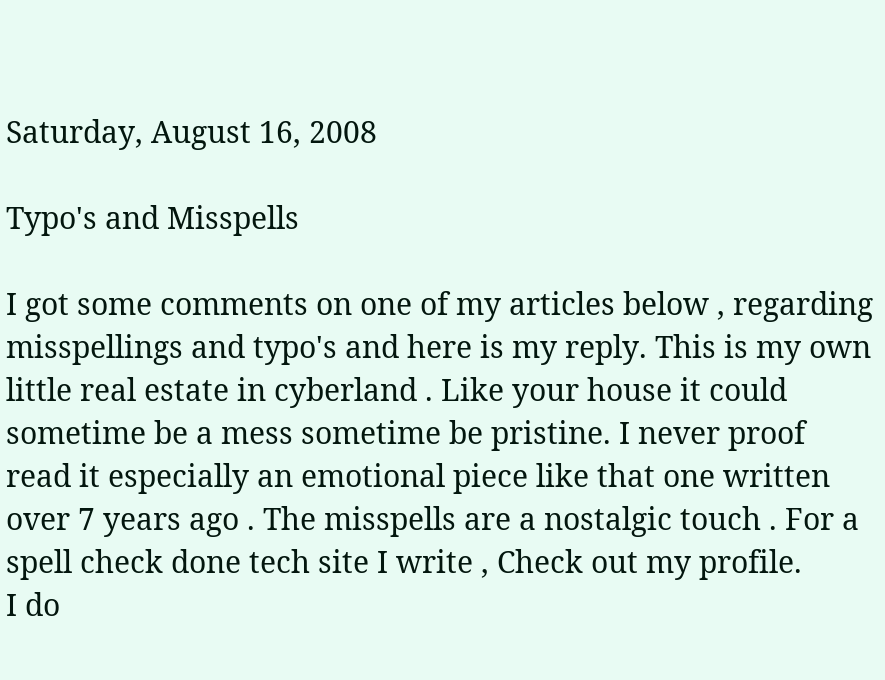Saturday, August 16, 2008

Typo's and Misspells

I got some comments on one of my articles below , regarding misspellings and typo's and here is my reply. This is my own little real estate in cyberland . Like your house it could sometime be a mess sometime be pristine. I never proof read it especially an emotional piece like that one written over 7 years ago . The misspells are a nostalgic touch . For a spell check done tech site I write , Check out my profile.
I do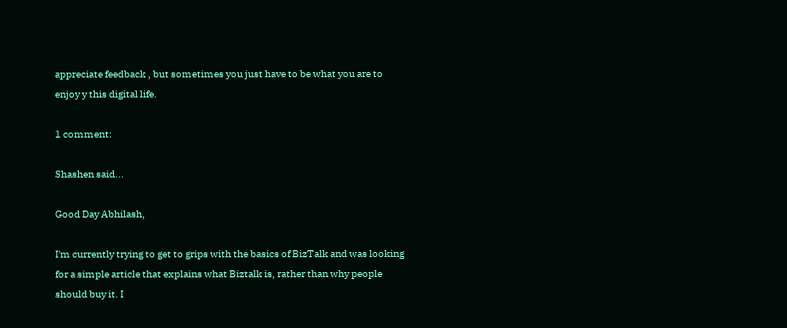appreciate feedback , but sometimes you just have to be what you are to enjoy y this digital life.

1 comment:

Shashen said...

Good Day Abhilash,

I'm currently trying to get to grips with the basics of BizTalk and was looking for a simple article that explains what Biztalk is, rather than why people should buy it. I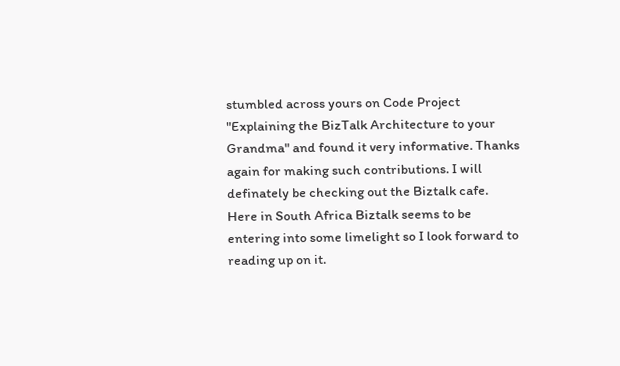stumbled across yours on Code Project "Explaining the BizTalk Architecture to your Grandma" and found it very informative. Thanks again for making such contributions. I will definately be checking out the Biztalk cafe. Here in South Africa Biztalk seems to be entering into some limelight so I look forward to reading up on it.